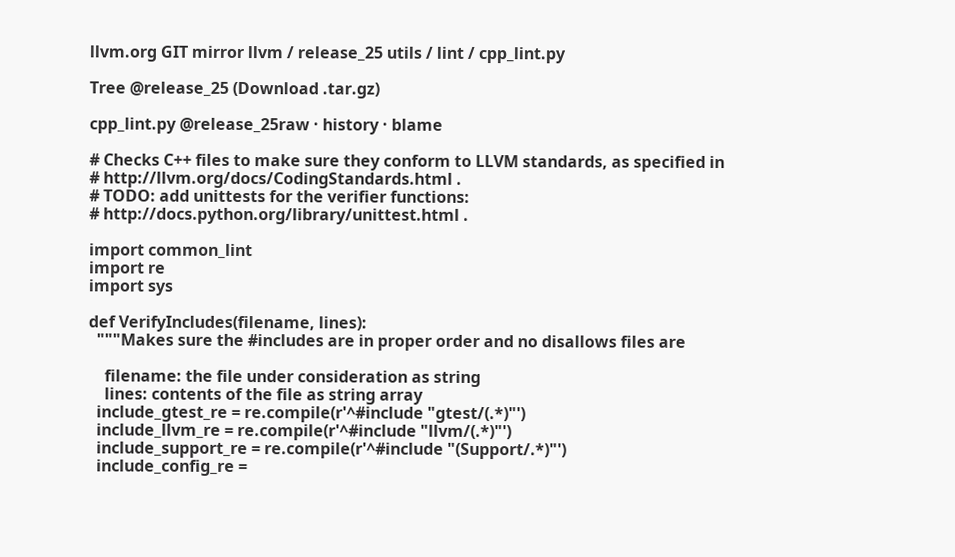llvm.org GIT mirror llvm / release_25 utils / lint / cpp_lint.py

Tree @release_25 (Download .tar.gz)

cpp_lint.py @release_25raw · history · blame

# Checks C++ files to make sure they conform to LLVM standards, as specified in
# http://llvm.org/docs/CodingStandards.html .
# TODO: add unittests for the verifier functions:
# http://docs.python.org/library/unittest.html .

import common_lint
import re
import sys

def VerifyIncludes(filename, lines):
  """Makes sure the #includes are in proper order and no disallows files are

    filename: the file under consideration as string
    lines: contents of the file as string array
  include_gtest_re = re.compile(r'^#include "gtest/(.*)"')
  include_llvm_re = re.compile(r'^#include "llvm/(.*)"')
  include_support_re = re.compile(r'^#include "(Support/.*)"')
  include_config_re =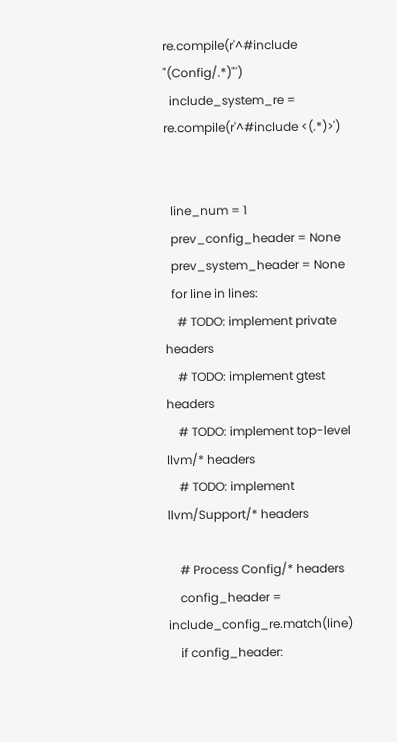re.compile(r'^#include "(Config/.*)"')
  include_system_re = re.compile(r'^#include <(.*)>')


  line_num = 1
  prev_config_header = None
  prev_system_header = None
  for line in lines:
    # TODO: implement private headers
    # TODO: implement gtest headers
    # TODO: implement top-level llvm/* headers
    # TODO: implement llvm/Support/* headers

    # Process Config/* headers
    config_header = include_config_re.match(line)
    if config_header: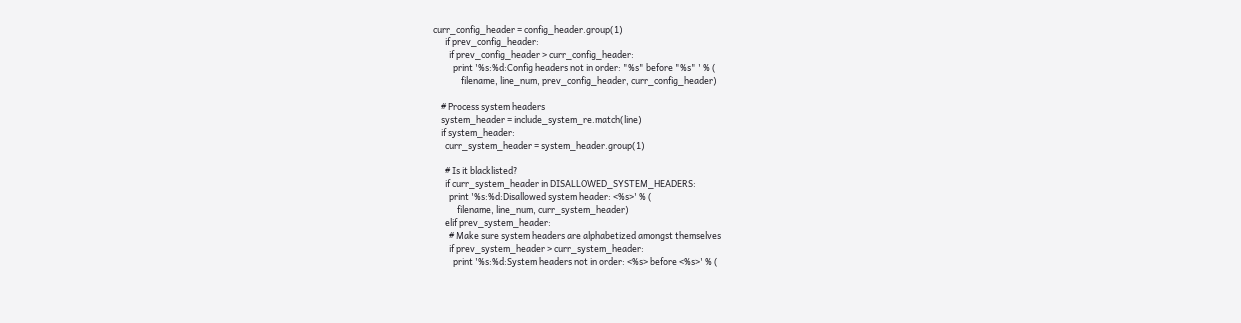curr_config_header = config_header.group(1)
      if prev_config_header:
        if prev_config_header > curr_config_header:
          print '%s:%d:Config headers not in order: "%s" before "%s" ' % (
              filename, line_num, prev_config_header, curr_config_header)

    # Process system headers
    system_header = include_system_re.match(line)
    if system_header:
      curr_system_header = system_header.group(1)

      # Is it blacklisted?
      if curr_system_header in DISALLOWED_SYSTEM_HEADERS:
        print '%s:%d:Disallowed system header: <%s>' % (
            filename, line_num, curr_system_header)
      elif prev_system_header:
        # Make sure system headers are alphabetized amongst themselves
        if prev_system_header > curr_system_header:
          print '%s:%d:System headers not in order: <%s> before <%s>' % (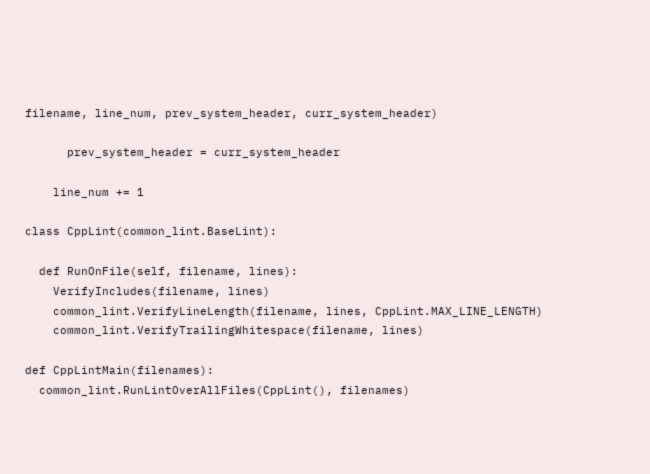filename, line_num, prev_system_header, curr_system_header)

      prev_system_header = curr_system_header

    line_num += 1

class CppLint(common_lint.BaseLint):

  def RunOnFile(self, filename, lines):
    VerifyIncludes(filename, lines)
    common_lint.VerifyLineLength(filename, lines, CppLint.MAX_LINE_LENGTH)
    common_lint.VerifyTrailingWhitespace(filename, lines)

def CppLintMain(filenames):
  common_lint.RunLintOverAllFiles(CppLint(), filenames)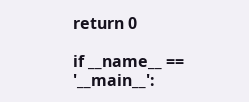return 0

if __name__ == '__main__':